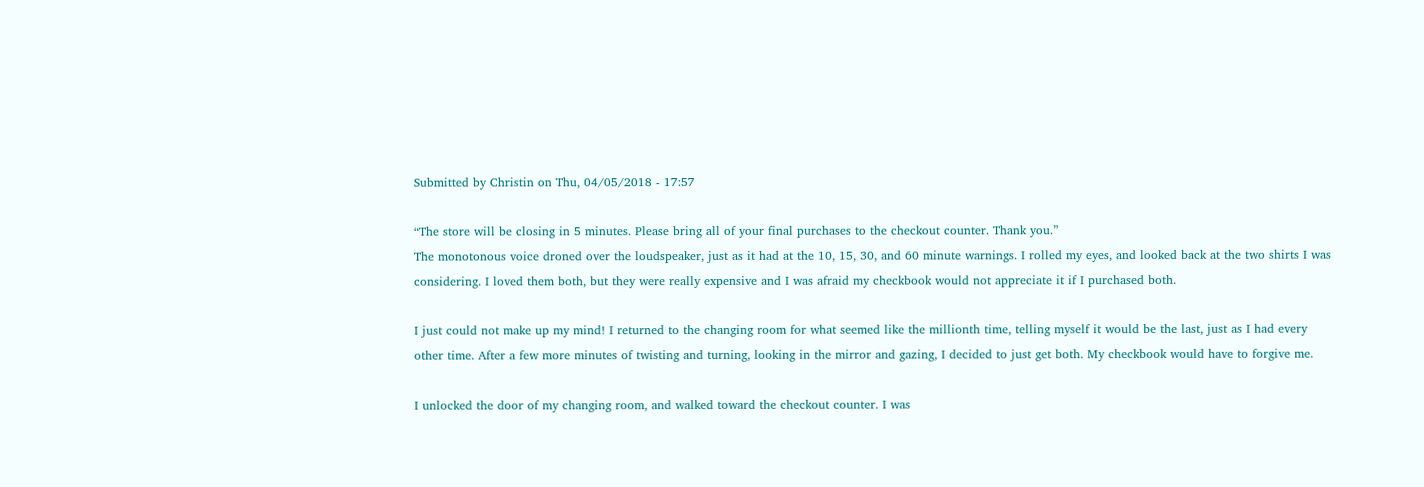Submitted by Christin on Thu, 04/05/2018 - 17:57

“The store will be closing in 5 minutes. Please bring all of your final purchases to the checkout counter. Thank you.”
The monotonous voice droned over the loudspeaker, just as it had at the 10, 15, 30, and 60 minute warnings. I rolled my eyes, and looked back at the two shirts I was considering. I loved them both, but they were really expensive and I was afraid my checkbook would not appreciate it if I purchased both.

I just could not make up my mind! I returned to the changing room for what seemed like the millionth time, telling myself it would be the last, just as I had every other time. After a few more minutes of twisting and turning, looking in the mirror and gazing, I decided to just get both. My checkbook would have to forgive me.

I unlocked the door of my changing room, and walked toward the checkout counter. I was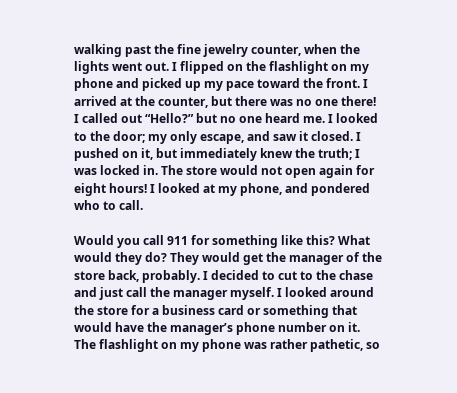walking past the fine jewelry counter, when the lights went out. I flipped on the flashlight on my phone and picked up my pace toward the front. I arrived at the counter, but there was no one there!
I called out “Hello?” but no one heard me. I looked to the door; my only escape, and saw it closed. I pushed on it, but immediately knew the truth; I was locked in. The store would not open again for eight hours! I looked at my phone, and pondered who to call.

Would you call 911 for something like this? What would they do? They would get the manager of the store back, probably. I decided to cut to the chase and just call the manager myself. I looked around the store for a business card or something that would have the manager’s phone number on it. The flashlight on my phone was rather pathetic, so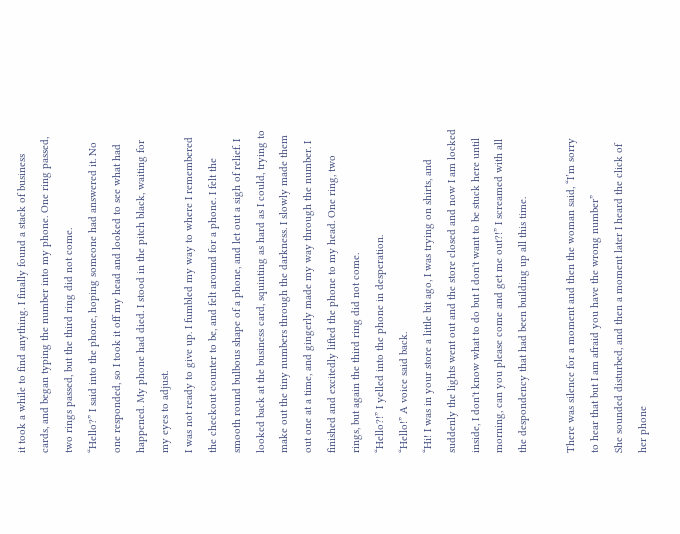it took a while to find anything. I finally found a stack of business cards, and began typing the number into my phone. One ring passed, two rings passed, but the third ring did not come.
“Hello?” I said into the phone, hoping someone had answered it. No one responded, so I took it off my head and looked to see what had happened. My phone had died. I stood in the pitch black, waiting for my eyes to adjust.
I was not ready to give up. I fumbled my way to where I remembered the checkout counter to be, and felt around for a phone. I felt the smooth round bulbous shape of a phone, and let out a sigh of relief. I looked back at the business card, squinting as hard as I could, trying to make out the tiny numbers through the darkness. I slowly made them out one at a time, and gingerly made my way through the number. I finished and excitedly lifted the phone to my head. One ring, two rings, but again the third ring did not come.
“Hello?!” I yelled into the phone in desperation.
“Hello!” A voice said back.
“Hi! I was in your store a little bit ago, I was trying on shirts, and suddenly the lights went out and the store closed and now I am locked inside, I don't know what to do but I don't want to be stuck here until morning, can you please come and get me out?!” I screamed with all the despondency that had been building up all this time.

There was silence for a moment and then the woman said, “I’m sorry to hear that but I am afraid you have the wrong number”
She sounded disturbed, and then a moment later I heard the click of her phone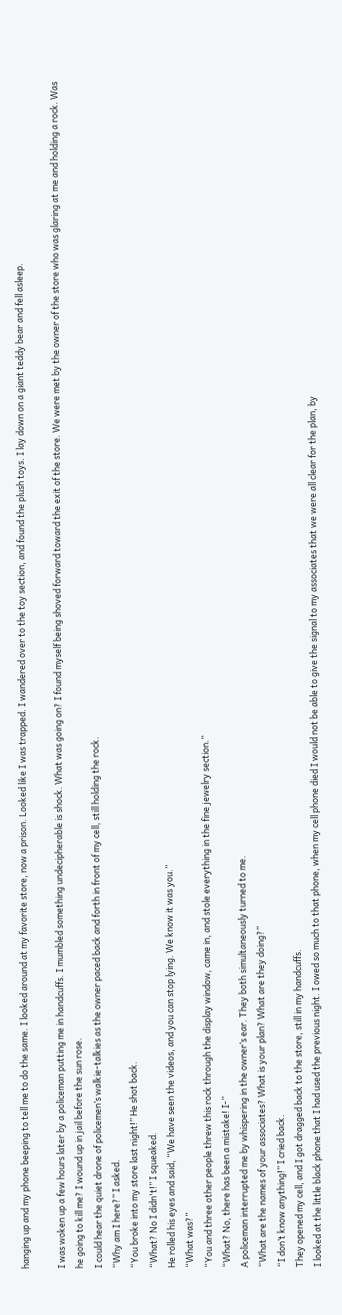hanging up and my phone beeping to tell me to do the same. I looked around at my favorite store, now a prison. Looked like I was trapped. I wandered over to the toy section, and found the plush toys. I lay down on a giant teddy bear and fell asleep.

I was woken up a few hours later by a policeman putting me in handcuffs. I mumbled something undecipherable is shock. What was going on? I found myself being shoved forward toward the exit of the store. We were met by the owner of the store who was glaring at me and holding a rock. Was he going to kill me? I wound up in jail before the sun rose.
I could hear the quiet drone of policemen’s walkie-talkies as the owner paced back and forth in front of my cell, still holding the rock.
“Why am I here?” I asked.
“You broke into my store last night!” He shot back.
“What? No I didn't!” I squeaked.
He rolled his eyes and said, “We have seen the videos, and you can stop lying. We know it was you.”
“What was?”
“You and three other people threw this rock through the display window, came in, and stole everything in the fine jewelry section.”
“What? No, there has been a mistake! I-”
A policeman interrupted me by whispering in the owner’s ear. They both simultaneously turned to me.
“What are the names of your associates? What is your plan? What are they doing?”
“I don’t know anything!” I cried back.
They opened my cell, and I got dragged back to the store, still in my handcuffs.
I looked at the little black phone that I had used the previous night. I owed so much to that phone, when my cell phone died I would not be able to give the signal to my associates that we were all clear for the plan, by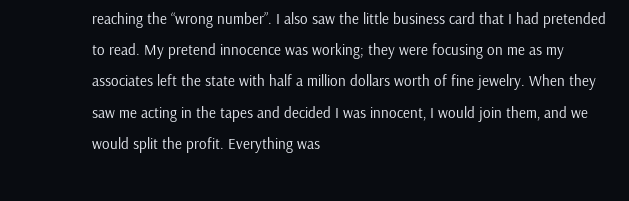reaching the “wrong number”. I also saw the little business card that I had pretended to read. My pretend innocence was working; they were focusing on me as my associates left the state with half a million dollars worth of fine jewelry. When they saw me acting in the tapes and decided I was innocent, I would join them, and we would split the profit. Everything was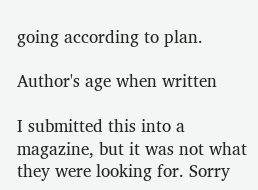going according to plan.

Author's age when written

I submitted this into a magazine, but it was not what they were looking for. Sorry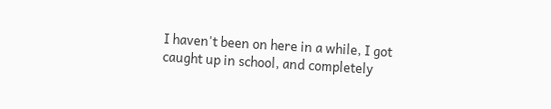I haven't been on here in a while, I got caught up in school, and completely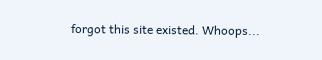forgot this site existed. Whoops...